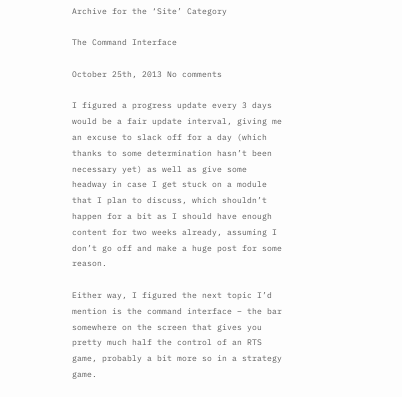Archive for the ‘Site’ Category

The Command Interface

October 25th, 2013 No comments

I figured a progress update every 3 days would be a fair update interval, giving me an excuse to slack off for a day (which thanks to some determination hasn’t been necessary yet) as well as give some headway in case I get stuck on a module that I plan to discuss, which shouldn’t happen for a bit as I should have enough content for two weeks already, assuming I don’t go off and make a huge post for some reason.

Either way, I figured the next topic I’d mention is the command interface – the bar somewhere on the screen that gives you pretty much half the control of an RTS game, probably a bit more so in a strategy game.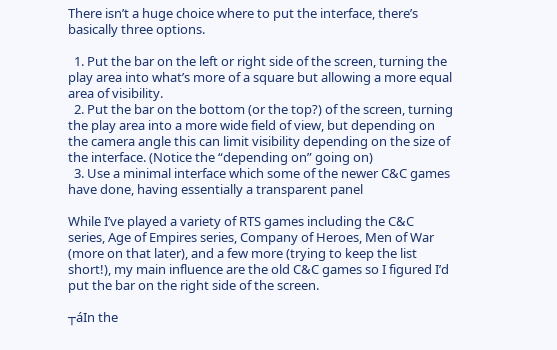There isn’t a huge choice where to put the interface, there’s basically three options.

  1. Put the bar on the left or right side of the screen, turning the play area into what’s more of a square but allowing a more equal area of visibility.
  2. Put the bar on the bottom (or the top?) of the screen, turning the play area into a more wide field of view, but depending on the camera angle this can limit visibility depending on the size of the interface. (Notice the “depending on” going on)
  3. Use a minimal interface which some of the newer C&C games have done, having essentially a transparent panel

While I’ve played a variety of RTS games including the C&C series, Age of Empires series, Company of Heroes, Men of War (more on that later), and a few more (trying to keep the list short!), my main influence are the old C&C games so I figured I’d put the bar on the right side of the screen.

┬áIn the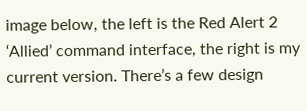image below, the left is the Red Alert 2 ‘Allied’ command interface, the right is my current version. There’s a few design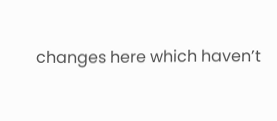changes here which haven’t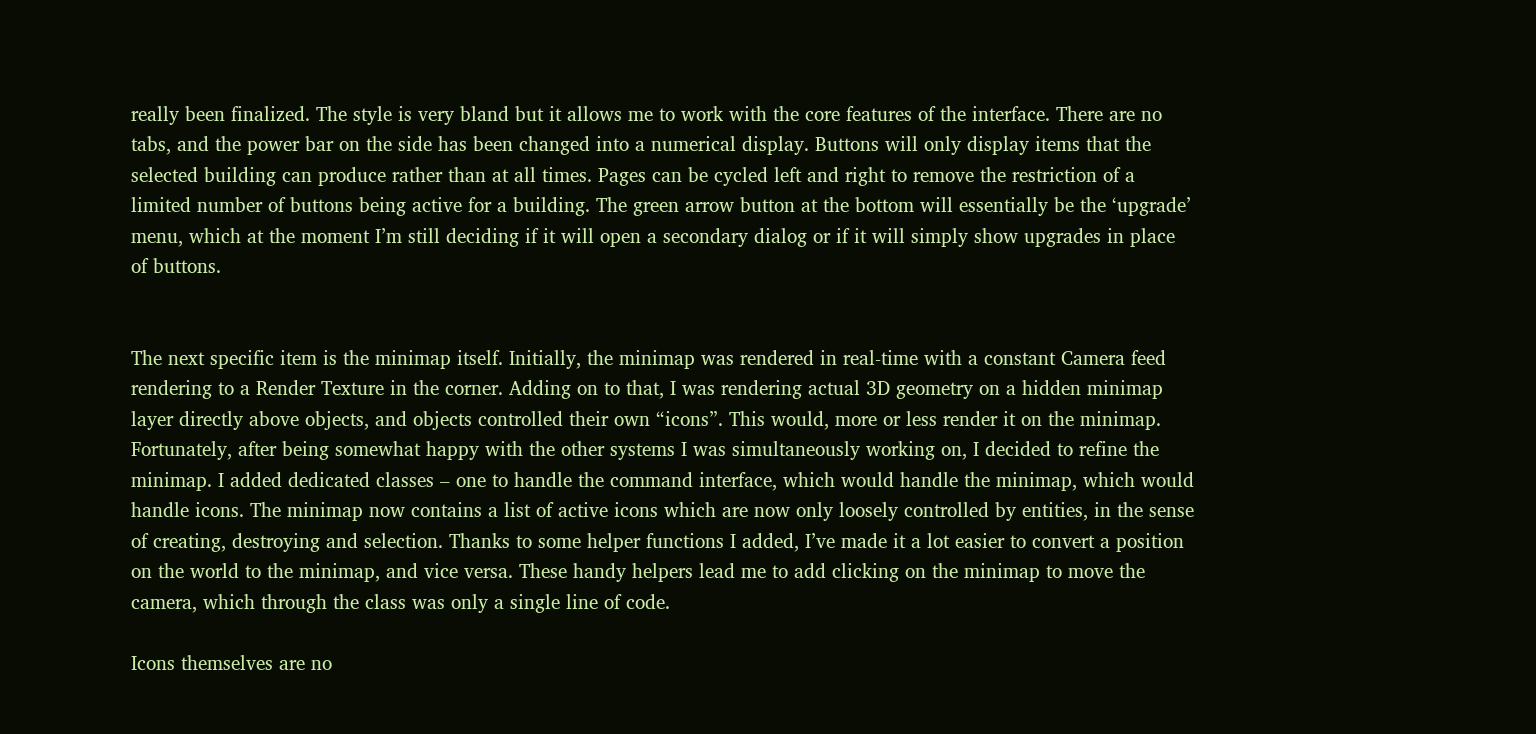really been finalized. The style is very bland but it allows me to work with the core features of the interface. There are no tabs, and the power bar on the side has been changed into a numerical display. Buttons will only display items that the selected building can produce rather than at all times. Pages can be cycled left and right to remove the restriction of a limited number of buttons being active for a building. The green arrow button at the bottom will essentially be the ‘upgrade’ menu, which at the moment I’m still deciding if it will open a secondary dialog or if it will simply show upgrades in place of buttons.


The next specific item is the minimap itself. Initially, the minimap was rendered in real-time with a constant Camera feed rendering to a Render Texture in the corner. Adding on to that, I was rendering actual 3D geometry on a hidden minimap layer directly above objects, and objects controlled their own “icons”. This would, more or less render it on the minimap. Fortunately, after being somewhat happy with the other systems I was simultaneously working on, I decided to refine the minimap. I added dedicated classes – one to handle the command interface, which would handle the minimap, which would handle icons. The minimap now contains a list of active icons which are now only loosely controlled by entities, in the sense of creating, destroying and selection. Thanks to some helper functions I added, I’ve made it a lot easier to convert a position on the world to the minimap, and vice versa. These handy helpers lead me to add clicking on the minimap to move the camera, which through the class was only a single line of code.

Icons themselves are no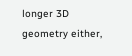longer 3D geometry either,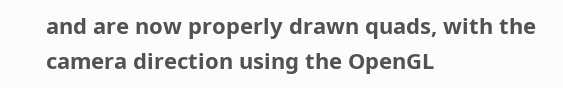and are now properly drawn quads, with the camera direction using the OpenGL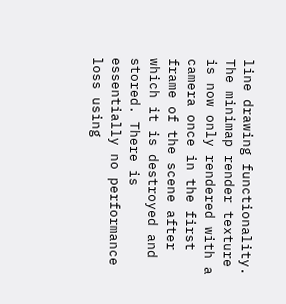line drawing functionality. The minimap render texture is now only rendered with a camera once in the first frame of the scene after which it is destroyed and stored. There is essentially no performance loss using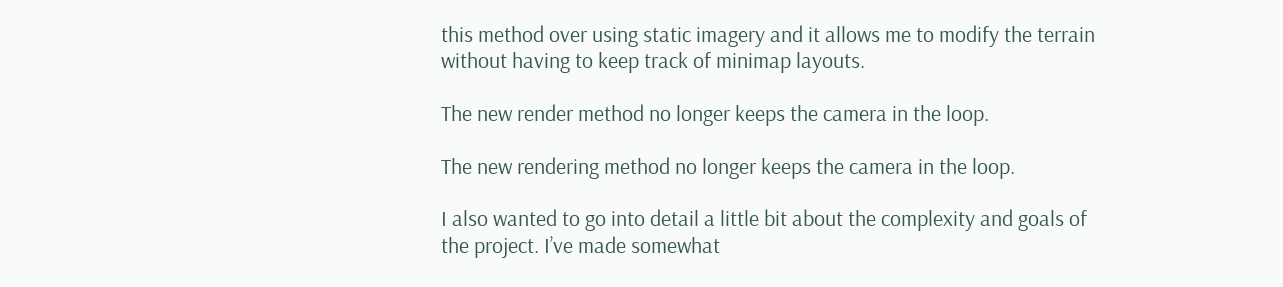this method over using static imagery and it allows me to modify the terrain without having to keep track of minimap layouts.

The new render method no longer keeps the camera in the loop.

The new rendering method no longer keeps the camera in the loop.

I also wanted to go into detail a little bit about the complexity and goals of the project. I’ve made somewhat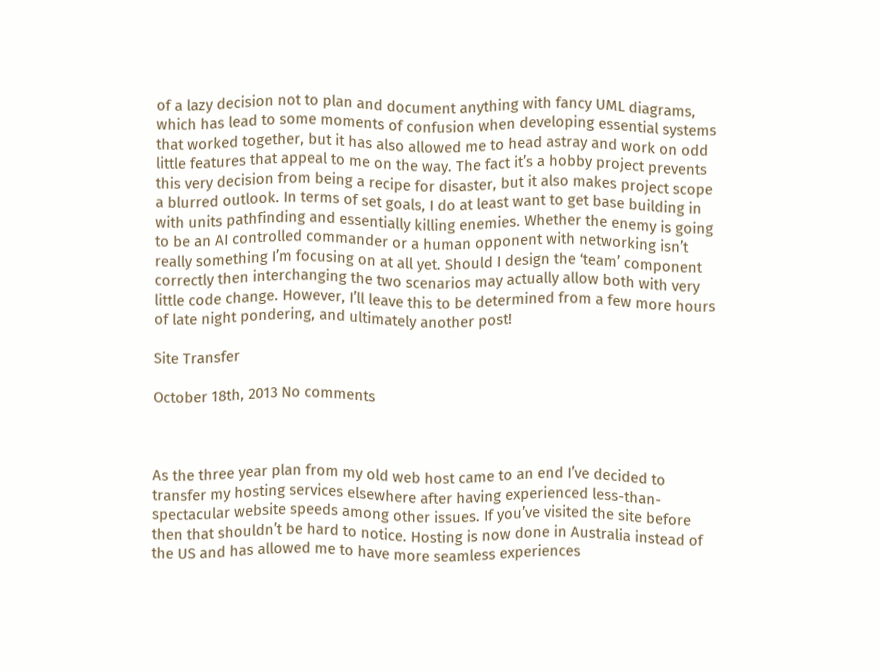of a lazy decision not to plan and document anything with fancy UML diagrams, which has lead to some moments of confusion when developing essential systems that worked together, but it has also allowed me to head astray and work on odd little features that appeal to me on the way. The fact it’s a hobby project prevents this very decision from being a recipe for disaster, but it also makes project scope a blurred outlook. In terms of set goals, I do at least want to get base building in with units pathfinding and essentially killing enemies. Whether the enemy is going to be an AI controlled commander or a human opponent with networking isn’t really something I’m focusing on at all yet. Should I design the ‘team’ component correctly then interchanging the two scenarios may actually allow both with very little code change. However, I’ll leave this to be determined from a few more hours of late night pondering, and ultimately another post!

Site Transfer

October 18th, 2013 No comments



As the three year plan from my old web host came to an end I’ve decided to transfer my hosting services elsewhere after having experienced less-than-spectacular website speeds among other issues. If you’ve visited the site before then that shouldn’t be hard to notice. Hosting is now done in Australia instead of the US and has allowed me to have more seamless experiences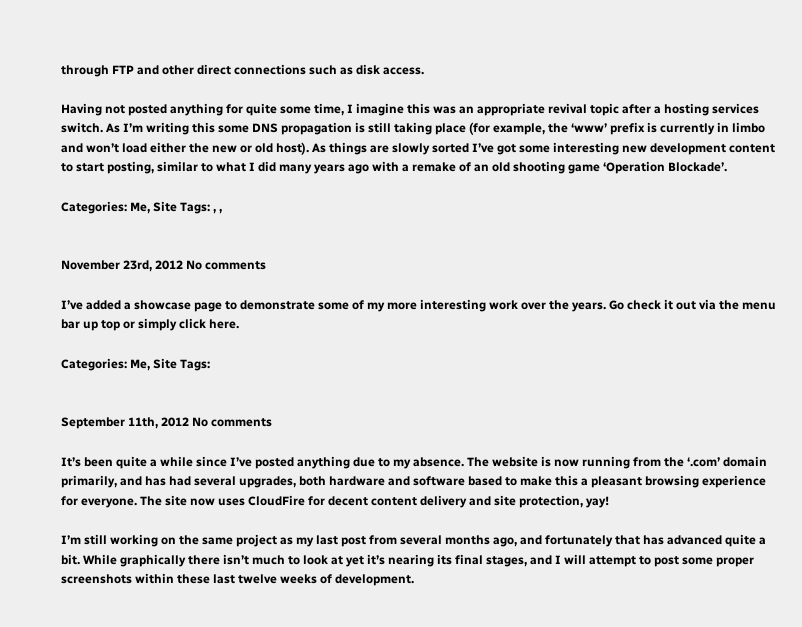through FTP and other direct connections such as disk access.

Having not posted anything for quite some time, I imagine this was an appropriate revival topic after a hosting services switch. As I’m writing this some DNS propagation is still taking place (for example, the ‘www’ prefix is currently in limbo and won’t load either the new or old host). As things are slowly sorted I’ve got some interesting new development content to start posting, similar to what I did many years ago with a remake of an old shooting game ‘Operation Blockade’.

Categories: Me, Site Tags: , ,


November 23rd, 2012 No comments

I’ve added a showcase page to demonstrate some of my more interesting work over the years. Go check it out via the menu bar up top or simply click here.

Categories: Me, Site Tags:


September 11th, 2012 No comments

It’s been quite a while since I’ve posted anything due to my absence. The website is now running from the ‘.com’ domain primarily, and has had several upgrades, both hardware and software based to make this a pleasant browsing experience for everyone. The site now uses CloudFire for decent content delivery and site protection, yay!

I’m still working on the same project as my last post from several months ago, and fortunately that has advanced quite a bit. While graphically there isn’t much to look at yet it’s nearing its final stages, and I will attempt to post some proper screenshots within these last twelve weeks of development.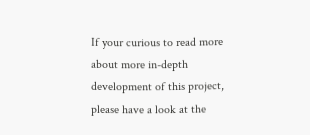If your curious to read more about more in-depth development of this project, please have a look at the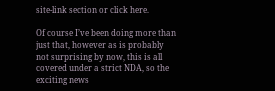site-link section or click here.

Of course I’ve been doing more than just that, however as is probably not surprising by now, this is all covered under a strict NDA, so the exciting news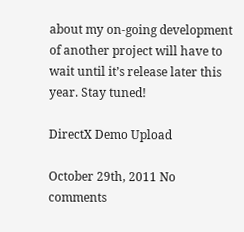about my on-going development of another project will have to wait until it’s release later this year. Stay tuned!

DirectX Demo Upload

October 29th, 2011 No comments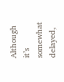Although it’s somewhat delayed,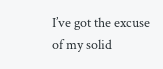I’ve got the excuse of my solid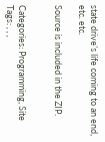state drive’s life coming to an end, etc. etc.

Source is included in the ZIP.


Categories: Programming, Site Tags: , , ,